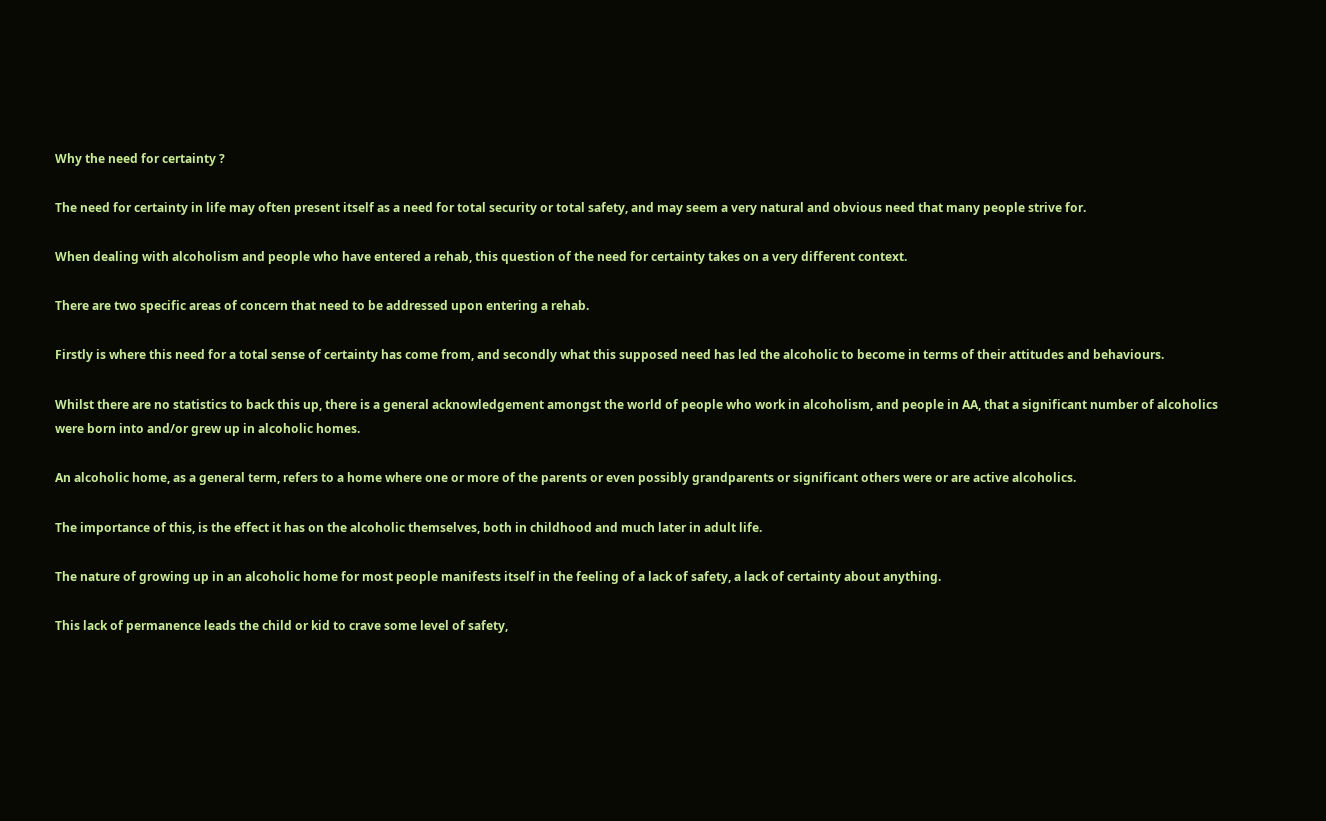Why the need for certainty ?

The need for certainty in life may often present itself as a need for total security or total safety, and may seem a very natural and obvious need that many people strive for.

When dealing with alcoholism and people who have entered a rehab, this question of the need for certainty takes on a very different context.

There are two specific areas of concern that need to be addressed upon entering a rehab.

Firstly is where this need for a total sense of certainty has come from, and secondly what this supposed need has led the alcoholic to become in terms of their attitudes and behaviours.

Whilst there are no statistics to back this up, there is a general acknowledgement amongst the world of people who work in alcoholism, and people in AA, that a significant number of alcoholics were born into and/or grew up in alcoholic homes.

An alcoholic home, as a general term, refers to a home where one or more of the parents or even possibly grandparents or significant others were or are active alcoholics.

The importance of this, is the effect it has on the alcoholic themselves, both in childhood and much later in adult life.

The nature of growing up in an alcoholic home for most people manifests itself in the feeling of a lack of safety, a lack of certainty about anything.

This lack of permanence leads the child or kid to crave some level of safety,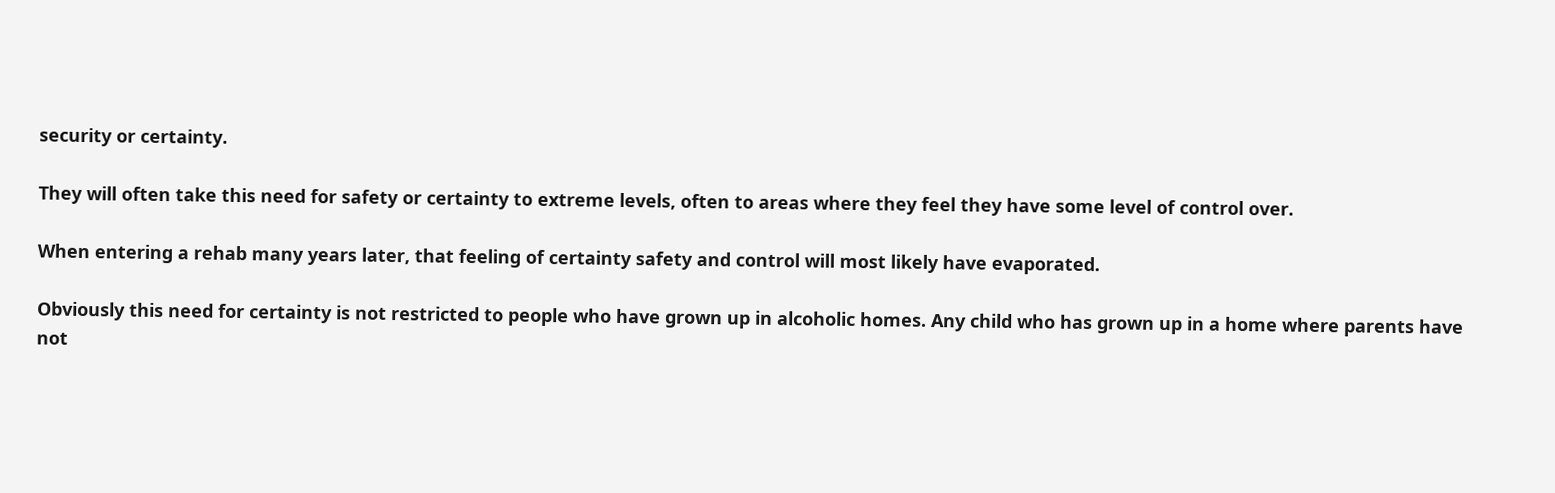security or certainty.

They will often take this need for safety or certainty to extreme levels, often to areas where they feel they have some level of control over.

When entering a rehab many years later, that feeling of certainty safety and control will most likely have evaporated.

Obviously this need for certainty is not restricted to people who have grown up in alcoholic homes. Any child who has grown up in a home where parents have not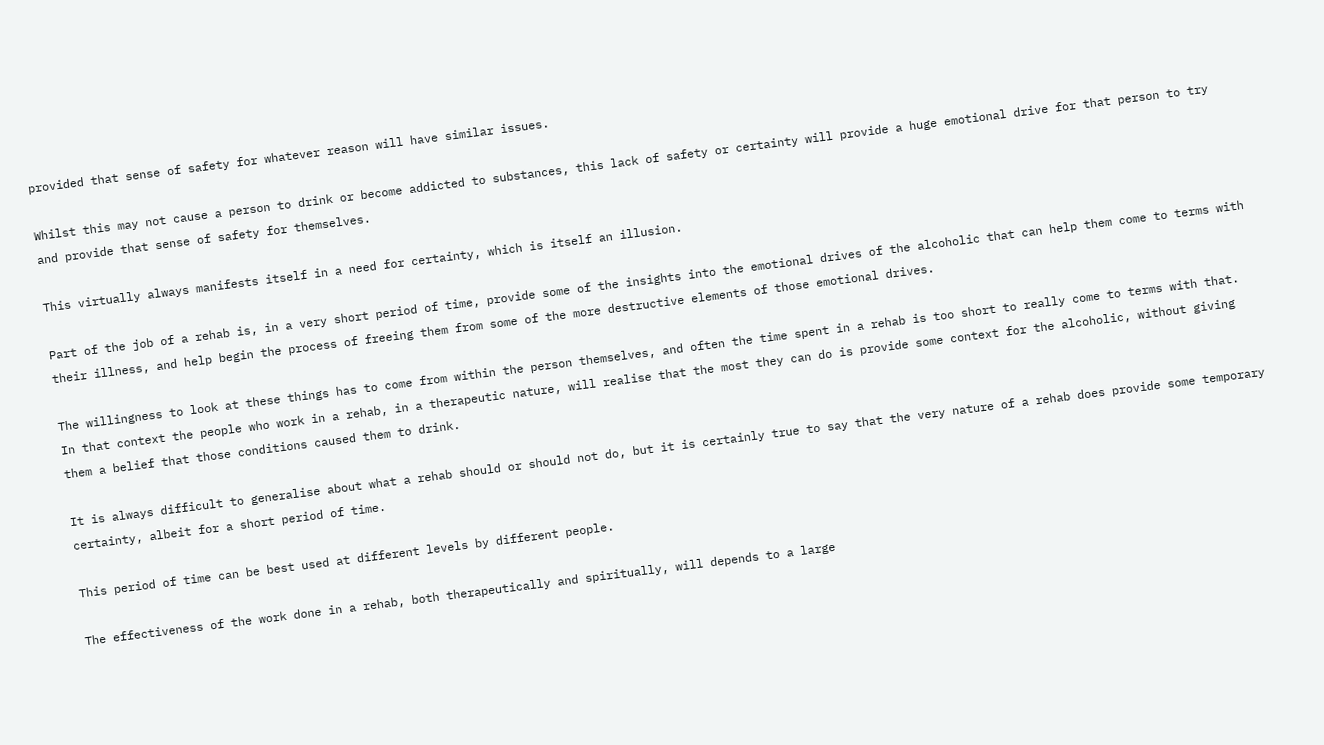provided that sense of safety for whatever reason will have similar issues.

Whilst this may not cause a person to drink or become addicted to substances, this lack of safety or certainty will provide a huge emotional drive for that person to try and provide that sense of safety for themselves.

This virtually always manifests itself in a need for certainty, which is itself an illusion.

Part of the job of a rehab is, in a very short period of time, provide some of the insights into the emotional drives of the alcoholic that can help them come to terms with their illness, and help begin the process of freeing them from some of the more destructive elements of those emotional drives.

The willingness to look at these things has to come from within the person themselves, and often the time spent in a rehab is too short to really come to terms with that. In that context the people who work in a rehab, in a therapeutic nature, will realise that the most they can do is provide some context for the alcoholic, without giving them a belief that those conditions caused them to drink.

It is always difficult to generalise about what a rehab should or should not do, but it is certainly true to say that the very nature of a rehab does provide some temporary certainty, albeit for a short period of time.

This period of time can be best used at different levels by different people.

The effectiveness of the work done in a rehab, both therapeutically and spiritually, will depends to a large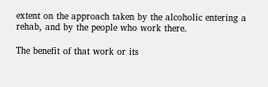extent on the approach taken by the alcoholic entering a rehab, and by the people who work there.

The benefit of that work or its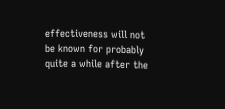effectiveness will not be known for probably quite a while after the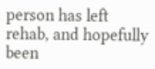person has left rehab, and hopefully been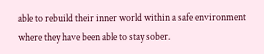able to rebuild their inner world within a safe environment where they have been able to stay sober.